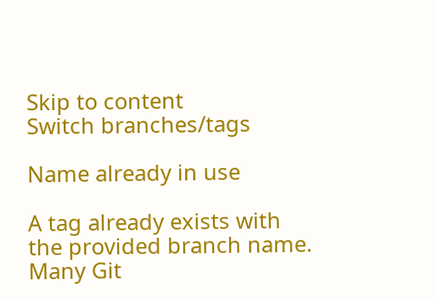Skip to content
Switch branches/tags

Name already in use

A tag already exists with the provided branch name. Many Git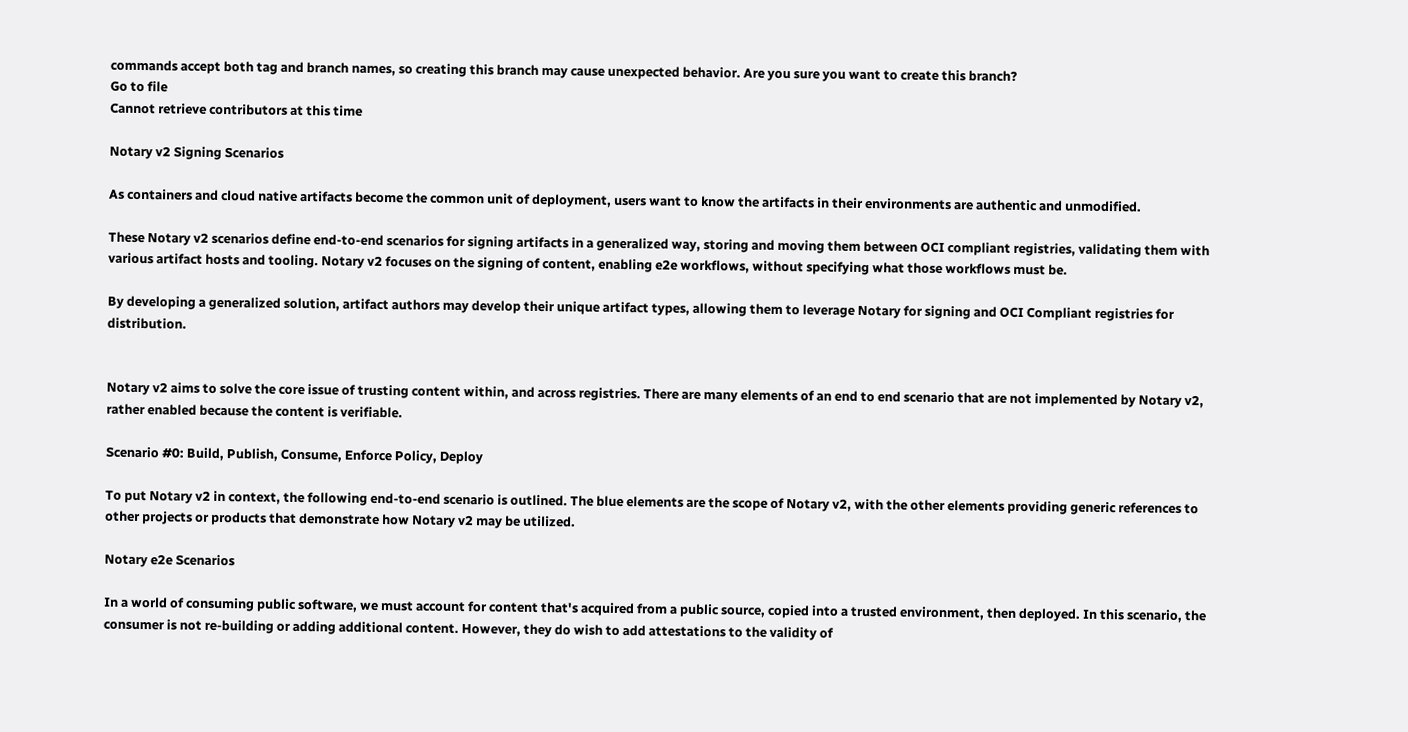commands accept both tag and branch names, so creating this branch may cause unexpected behavior. Are you sure you want to create this branch?
Go to file
Cannot retrieve contributors at this time

Notary v2 Signing Scenarios

As containers and cloud native artifacts become the common unit of deployment, users want to know the artifacts in their environments are authentic and unmodified.

These Notary v2 scenarios define end-to-end scenarios for signing artifacts in a generalized way, storing and moving them between OCI compliant registries, validating them with various artifact hosts and tooling. Notary v2 focuses on the signing of content, enabling e2e workflows, without specifying what those workflows must be.

By developing a generalized solution, artifact authors may develop their unique artifact types, allowing them to leverage Notary for signing and OCI Compliant registries for distribution.


Notary v2 aims to solve the core issue of trusting content within, and across registries. There are many elements of an end to end scenario that are not implemented by Notary v2, rather enabled because the content is verifiable.

Scenario #0: Build, Publish, Consume, Enforce Policy, Deploy

To put Notary v2 in context, the following end-to-end scenario is outlined. The blue elements are the scope of Notary v2, with the other elements providing generic references to other projects or products that demonstrate how Notary v2 may be utilized.

Notary e2e Scenarios

In a world of consuming public software, we must account for content that's acquired from a public source, copied into a trusted environment, then deployed. In this scenario, the consumer is not re-building or adding additional content. However, they do wish to add attestations to the validity of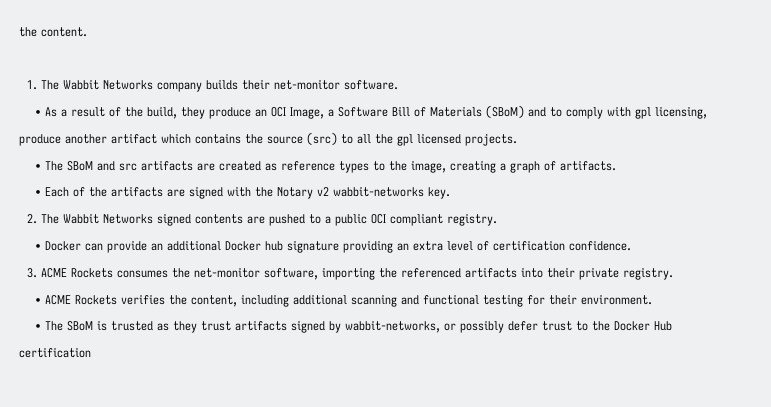the content.

  1. The Wabbit Networks company builds their net-monitor software.
    • As a result of the build, they produce an OCI Image, a Software Bill of Materials (SBoM) and to comply with gpl licensing, produce another artifact which contains the source (src) to all the gpl licensed projects.
    • The SBoM and src artifacts are created as reference types to the image, creating a graph of artifacts.
    • Each of the artifacts are signed with the Notary v2 wabbit-networks key.
  2. The Wabbit Networks signed contents are pushed to a public OCI compliant registry.
    • Docker can provide an additional Docker hub signature providing an extra level of certification confidence.
  3. ACME Rockets consumes the net-monitor software, importing the referenced artifacts into their private registry.
    • ACME Rockets verifies the content, including additional scanning and functional testing for their environment.
    • The SBoM is trusted as they trust artifacts signed by wabbit-networks, or possibly defer trust to the Docker Hub certification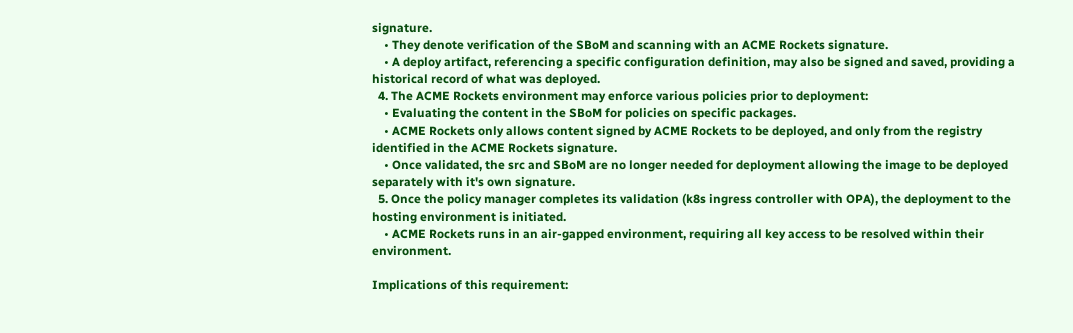signature.
    • They denote verification of the SBoM and scanning with an ACME Rockets signature.
    • A deploy artifact, referencing a specific configuration definition, may also be signed and saved, providing a historical record of what was deployed.
  4. The ACME Rockets environment may enforce various policies prior to deployment:
    • Evaluating the content in the SBoM for policies on specific packages.
    • ACME Rockets only allows content signed by ACME Rockets to be deployed, and only from the registry identified in the ACME Rockets signature.
    • Once validated, the src and SBoM are no longer needed for deployment allowing the image to be deployed separately with it's own signature.
  5. Once the policy manager completes its validation (k8s ingress controller with OPA), the deployment to the hosting environment is initiated.
    • ACME Rockets runs in an air-gapped environment, requiring all key access to be resolved within their environment.

Implications of this requirement: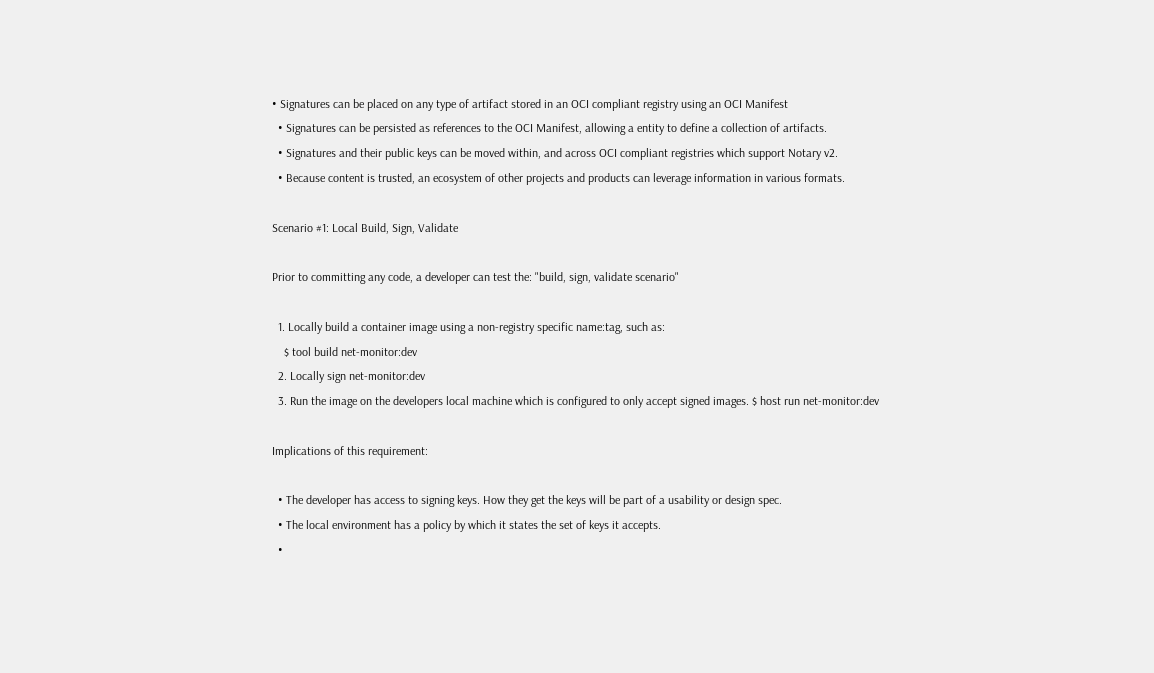• Signatures can be placed on any type of artifact stored in an OCI compliant registry using an OCI Manifest
  • Signatures can be persisted as references to the OCI Manifest, allowing a entity to define a collection of artifacts.
  • Signatures and their public keys can be moved within, and across OCI compliant registries which support Notary v2.
  • Because content is trusted, an ecosystem of other projects and products can leverage information in various formats.

Scenario #1: Local Build, Sign, Validate

Prior to committing any code, a developer can test the: "build, sign, validate scenario"

  1. Locally build a container image using a non-registry specific name:tag, such as:
    $ tool build net-monitor:dev
  2. Locally sign net-monitor:dev
  3. Run the image on the developers local machine which is configured to only accept signed images. $ host run net-monitor:dev

Implications of this requirement:

  • The developer has access to signing keys. How they get the keys will be part of a usability or design spec.
  • The local environment has a policy by which it states the set of keys it accepts.
  •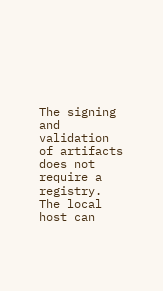The signing and validation of artifacts does not require a registry. The local host can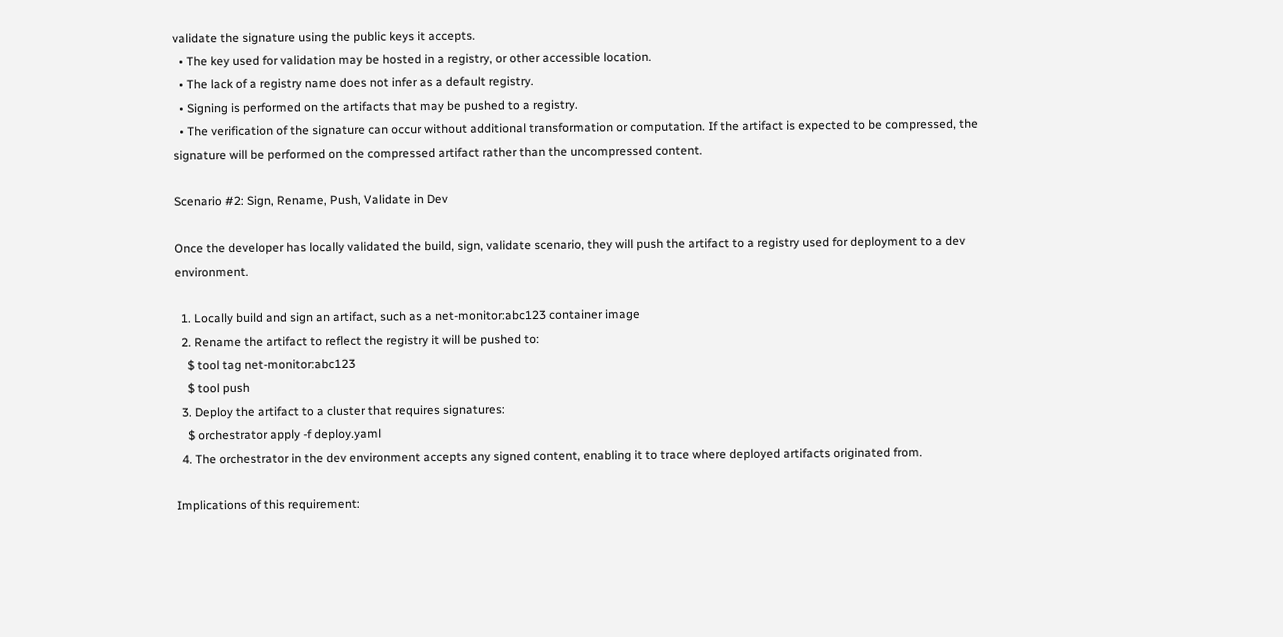validate the signature using the public keys it accepts.
  • The key used for validation may be hosted in a registry, or other accessible location.
  • The lack of a registry name does not infer as a default registry.
  • Signing is performed on the artifacts that may be pushed to a registry.
  • The verification of the signature can occur without additional transformation or computation. If the artifact is expected to be compressed, the signature will be performed on the compressed artifact rather than the uncompressed content.

Scenario #2: Sign, Rename, Push, Validate in Dev

Once the developer has locally validated the build, sign, validate scenario, they will push the artifact to a registry used for deployment to a dev environment.

  1. Locally build and sign an artifact, such as a net-monitor:abc123 container image
  2. Rename the artifact to reflect the registry it will be pushed to:
    $ tool tag net-monitor:abc123
    $ tool push
  3. Deploy the artifact to a cluster that requires signatures:
    $ orchestrator apply -f deploy.yaml
  4. The orchestrator in the dev environment accepts any signed content, enabling it to trace where deployed artifacts originated from.

Implications of this requirement: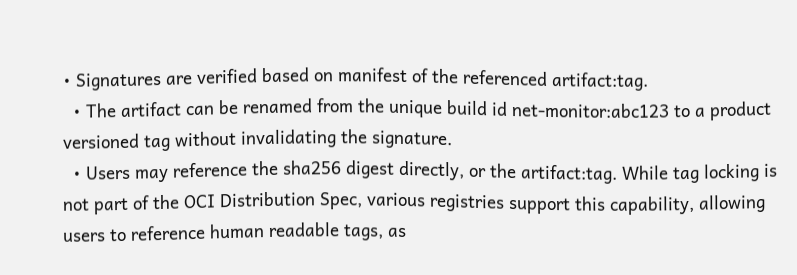• Signatures are verified based on manifest of the referenced artifact:tag.
  • The artifact can be renamed from the unique build id net-monitor:abc123 to a product versioned tag without invalidating the signature.
  • Users may reference the sha256 digest directly, or the artifact:tag. While tag locking is not part of the OCI Distribution Spec, various registries support this capability, allowing users to reference human readable tags, as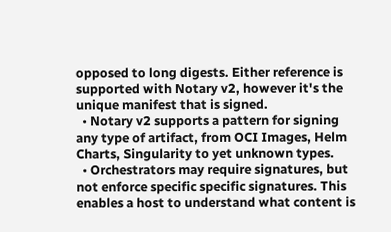opposed to long digests. Either reference is supported with Notary v2, however it's the unique manifest that is signed.
  • Notary v2 supports a pattern for signing any type of artifact, from OCI Images, Helm Charts, Singularity to yet unknown types.
  • Orchestrators may require signatures, but not enforce specific specific signatures. This enables a host to understand what content is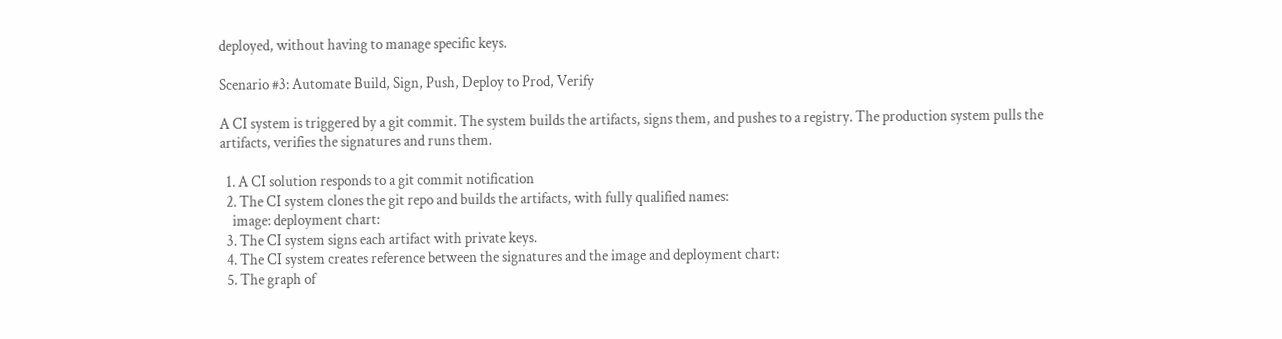deployed, without having to manage specific keys.

Scenario #3: Automate Build, Sign, Push, Deploy to Prod, Verify

A CI system is triggered by a git commit. The system builds the artifacts, signs them, and pushes to a registry. The production system pulls the artifacts, verifies the signatures and runs them.

  1. A CI solution responds to a git commit notification
  2. The CI system clones the git repo and builds the artifacts, with fully qualified names:
    image: deployment chart:
  3. The CI system signs each artifact with private keys.
  4. The CI system creates reference between the signatures and the image and deployment chart:
  5. The graph of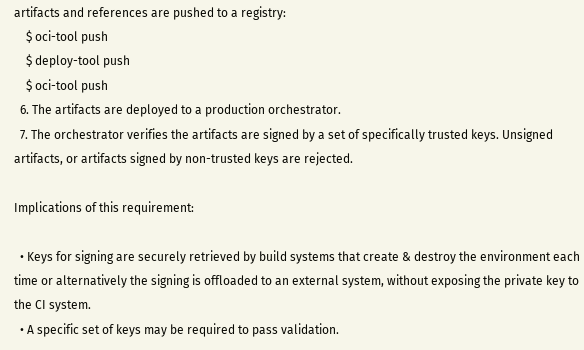artifacts and references are pushed to a registry:
    $ oci-tool push
    $ deploy-tool push
    $ oci-tool push
  6. The artifacts are deployed to a production orchestrator.
  7. The orchestrator verifies the artifacts are signed by a set of specifically trusted keys. Unsigned artifacts, or artifacts signed by non-trusted keys are rejected.

Implications of this requirement:

  • Keys for signing are securely retrieved by build systems that create & destroy the environment each time or alternatively the signing is offloaded to an external system, without exposing the private key to the CI system.
  • A specific set of keys may be required to pass validation.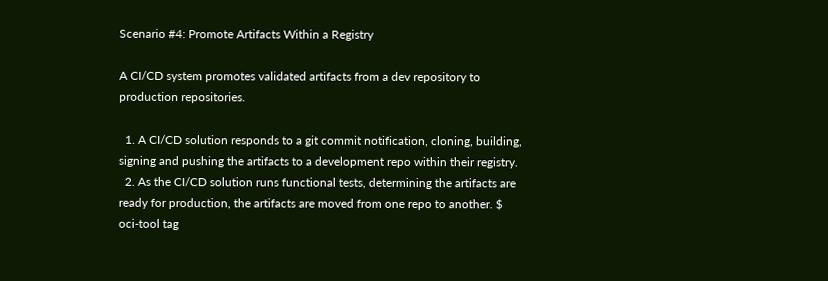Scenario #4: Promote Artifacts Within a Registry

A CI/CD system promotes validated artifacts from a dev repository to production repositories.

  1. A CI/CD solution responds to a git commit notification, cloning, building, signing and pushing the artifacts to a development repo within their registry.
  2. As the CI/CD solution runs functional tests, determining the artifacts are ready for production, the artifacts are moved from one repo to another. $ oci-tool tag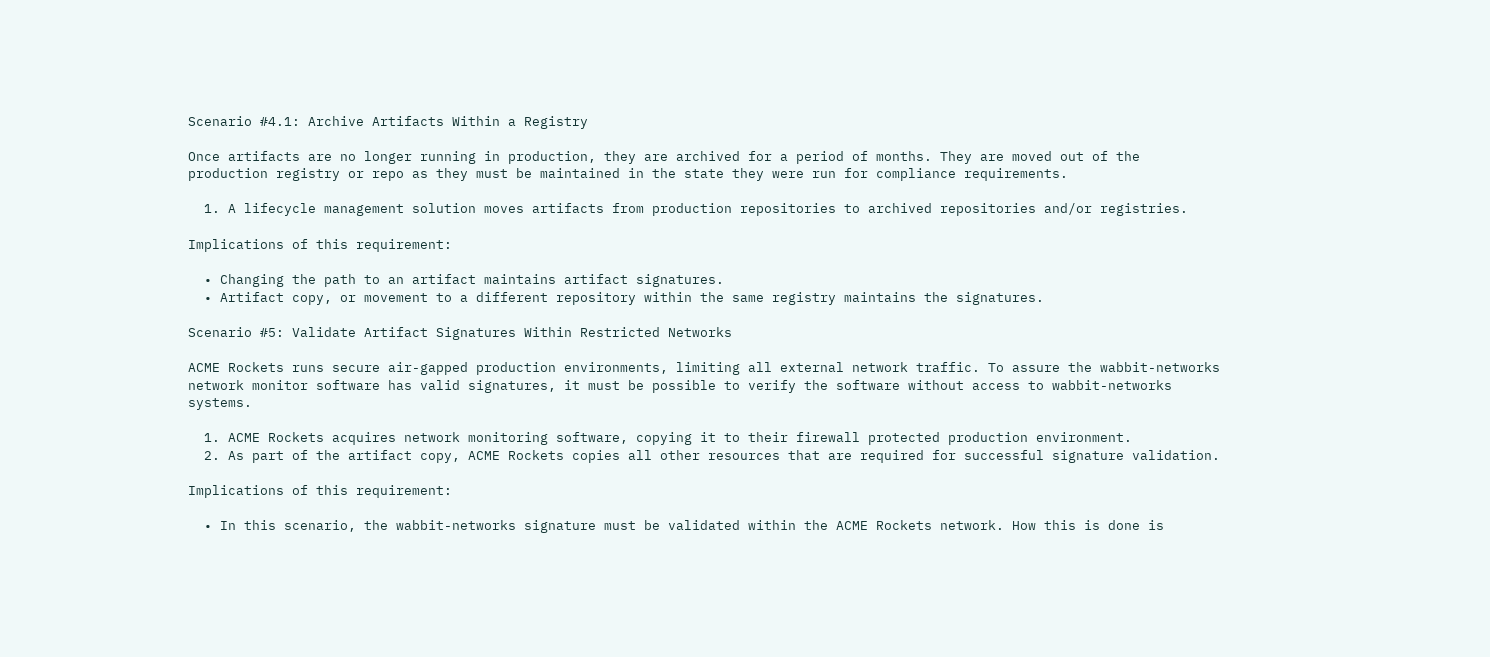Scenario #4.1: Archive Artifacts Within a Registry

Once artifacts are no longer running in production, they are archived for a period of months. They are moved out of the production registry or repo as they must be maintained in the state they were run for compliance requirements.

  1. A lifecycle management solution moves artifacts from production repositories to archived repositories and/or registries.

Implications of this requirement:

  • Changing the path to an artifact maintains artifact signatures.
  • Artifact copy, or movement to a different repository within the same registry maintains the signatures.

Scenario #5: Validate Artifact Signatures Within Restricted Networks

ACME Rockets runs secure air-gapped production environments, limiting all external network traffic. To assure the wabbit-networks network monitor software has valid signatures, it must be possible to verify the software without access to wabbit-networks systems.

  1. ACME Rockets acquires network monitoring software, copying it to their firewall protected production environment.
  2. As part of the artifact copy, ACME Rockets copies all other resources that are required for successful signature validation.

Implications of this requirement:

  • In this scenario, the wabbit-networks signature must be validated within the ACME Rockets network. How this is done is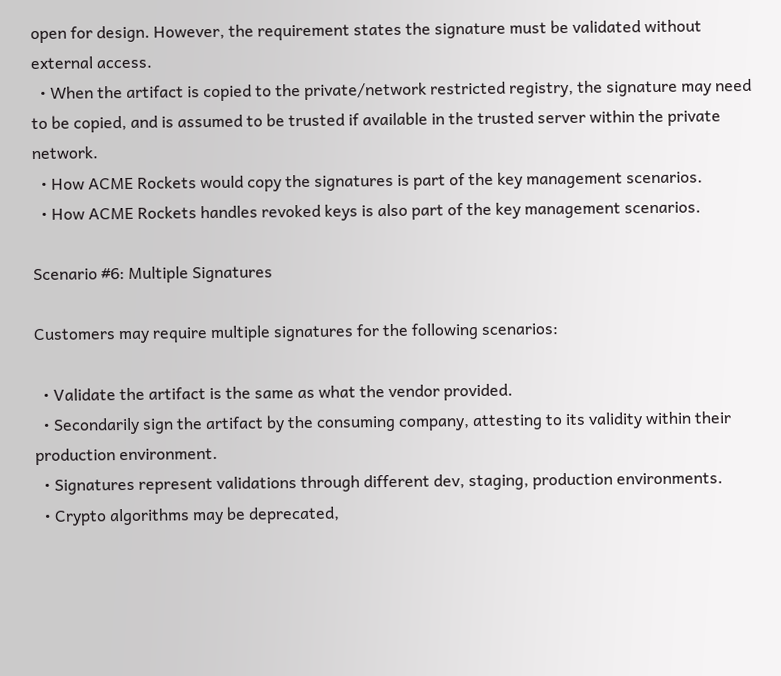open for design. However, the requirement states the signature must be validated without external access.
  • When the artifact is copied to the private/network restricted registry, the signature may need to be copied, and is assumed to be trusted if available in the trusted server within the private network.
  • How ACME Rockets would copy the signatures is part of the key management scenarios.
  • How ACME Rockets handles revoked keys is also part of the key management scenarios.

Scenario #6: Multiple Signatures

Customers may require multiple signatures for the following scenarios:

  • Validate the artifact is the same as what the vendor provided.
  • Secondarily sign the artifact by the consuming company, attesting to its validity within their production environment.
  • Signatures represent validations through different dev, staging, production environments.
  • Crypto algorithms may be deprecated,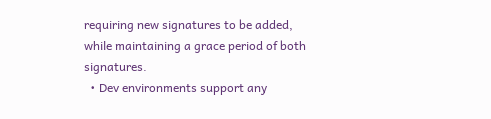requiring new signatures to be added, while maintaining a grace period of both signatures.
  • Dev environments support any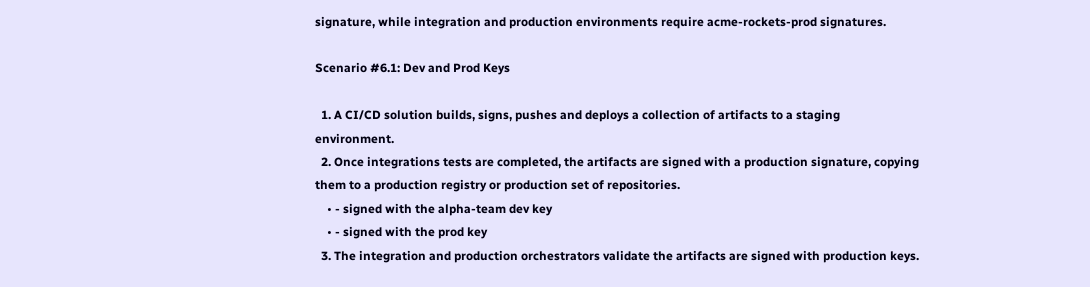signature, while integration and production environments require acme-rockets-prod signatures.

Scenario #6.1: Dev and Prod Keys

  1. A CI/CD solution builds, signs, pushes and deploys a collection of artifacts to a staging environment.
  2. Once integrations tests are completed, the artifacts are signed with a production signature, copying them to a production registry or production set of repositories.
    • - signed with the alpha-team dev key
    • - signed with the prod key
  3. The integration and production orchestrators validate the artifacts are signed with production keys.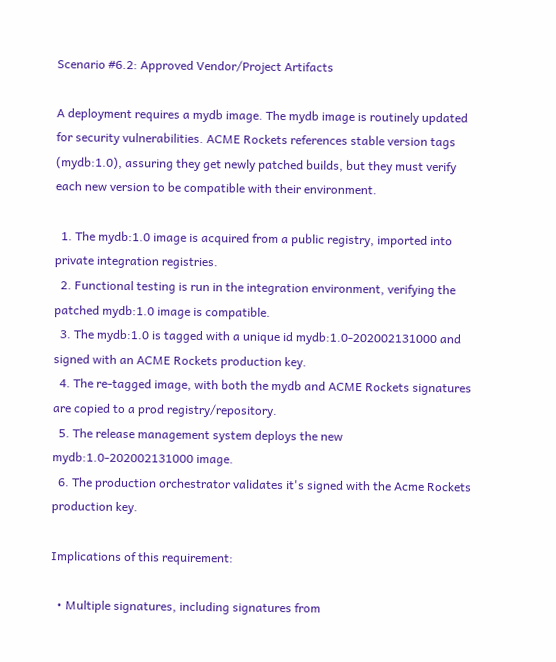Scenario #6.2: Approved Vendor/Project Artifacts

A deployment requires a mydb image. The mydb image is routinely updated for security vulnerabilities. ACME Rockets references stable version tags (mydb:1.0), assuring they get newly patched builds, but they must verify each new version to be compatible with their environment.

  1. The mydb:1.0 image is acquired from a public registry, imported into private integration registries.
  2. Functional testing is run in the integration environment, verifying the patched mydb:1.0 image is compatible.
  3. The mydb:1.0 is tagged with a unique id mydb:1.0-202002131000 and signed with an ACME Rockets production key.
  4. The re-tagged image, with both the mydb and ACME Rockets signatures are copied to a prod registry/repository.
  5. The release management system deploys the new mydb:1.0-202002131000 image.
  6. The production orchestrator validates it's signed with the Acme Rockets production key.

Implications of this requirement:

  • Multiple signatures, including signatures from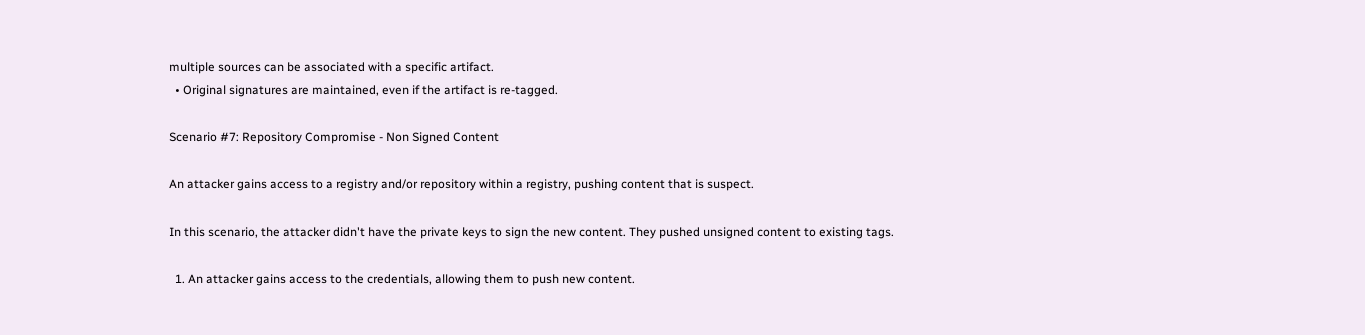multiple sources can be associated with a specific artifact.
  • Original signatures are maintained, even if the artifact is re-tagged.

Scenario #7: Repository Compromise - Non Signed Content

An attacker gains access to a registry and/or repository within a registry, pushing content that is suspect.

In this scenario, the attacker didn't have the private keys to sign the new content. They pushed unsigned content to existing tags.

  1. An attacker gains access to the credentials, allowing them to push new content.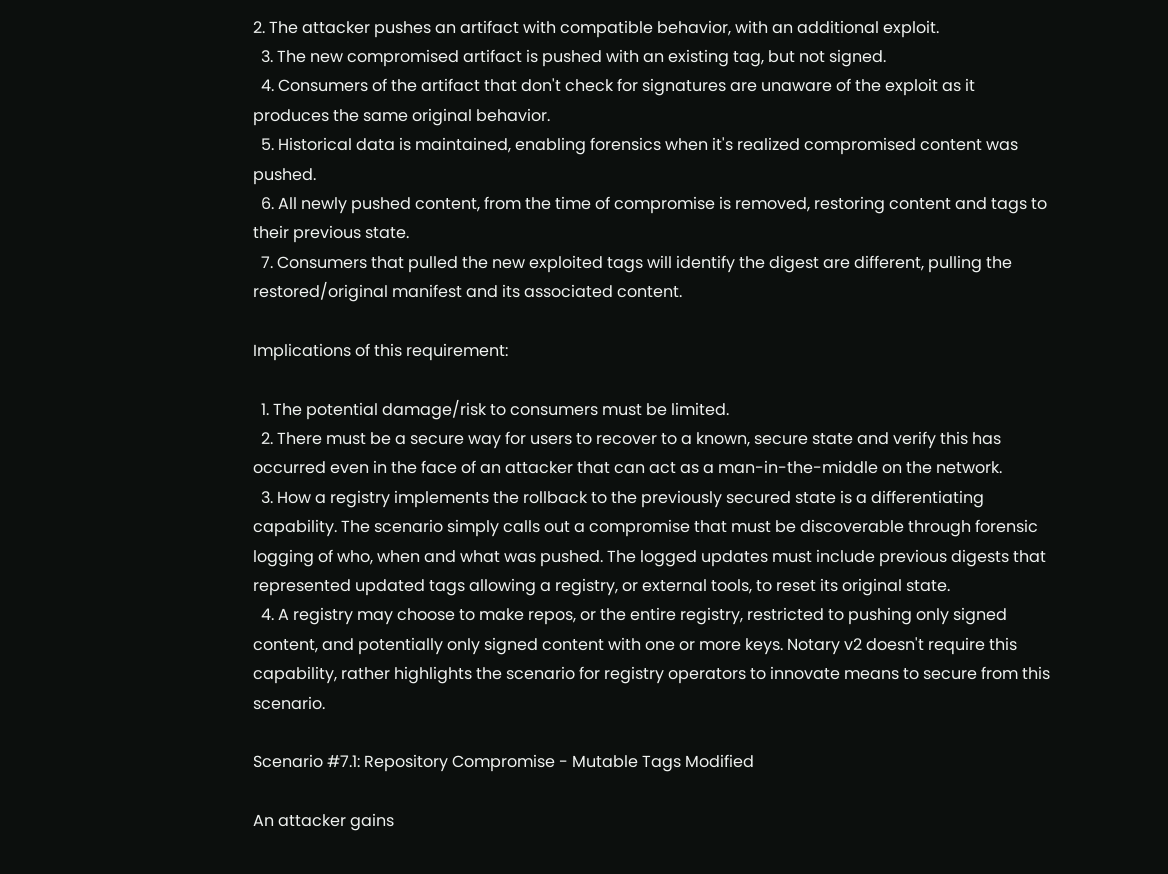2. The attacker pushes an artifact with compatible behavior, with an additional exploit.
  3. The new compromised artifact is pushed with an existing tag, but not signed.
  4. Consumers of the artifact that don't check for signatures are unaware of the exploit as it produces the same original behavior.
  5. Historical data is maintained, enabling forensics when it's realized compromised content was pushed.
  6. All newly pushed content, from the time of compromise is removed, restoring content and tags to their previous state.
  7. Consumers that pulled the new exploited tags will identify the digest are different, pulling the restored/original manifest and its associated content.

Implications of this requirement:

  1. The potential damage/risk to consumers must be limited.
  2. There must be a secure way for users to recover to a known, secure state and verify this has occurred even in the face of an attacker that can act as a man-in-the-middle on the network.
  3. How a registry implements the rollback to the previously secured state is a differentiating capability. The scenario simply calls out a compromise that must be discoverable through forensic logging of who, when and what was pushed. The logged updates must include previous digests that represented updated tags allowing a registry, or external tools, to reset its original state.
  4. A registry may choose to make repos, or the entire registry, restricted to pushing only signed content, and potentially only signed content with one or more keys. Notary v2 doesn't require this capability, rather highlights the scenario for registry operators to innovate means to secure from this scenario.

Scenario #7.1: Repository Compromise - Mutable Tags Modified

An attacker gains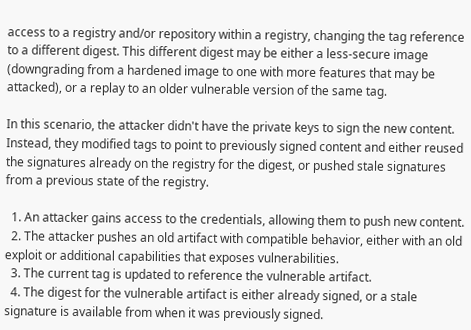access to a registry and/or repository within a registry, changing the tag reference to a different digest. This different digest may be either a less-secure image (downgrading from a hardened image to one with more features that may be attacked), or a replay to an older vulnerable version of the same tag.

In this scenario, the attacker didn't have the private keys to sign the new content. Instead, they modified tags to point to previously signed content and either reused the signatures already on the registry for the digest, or pushed stale signatures from a previous state of the registry.

  1. An attacker gains access to the credentials, allowing them to push new content.
  2. The attacker pushes an old artifact with compatible behavior, either with an old exploit or additional capabilities that exposes vulnerabilities.
  3. The current tag is updated to reference the vulnerable artifact.
  4. The digest for the vulnerable artifact is either already signed, or a stale signature is available from when it was previously signed.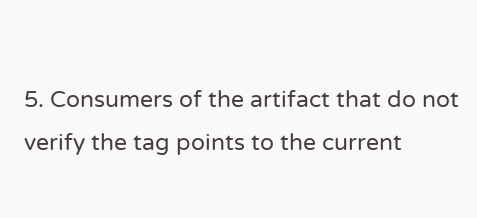5. Consumers of the artifact that do not verify the tag points to the current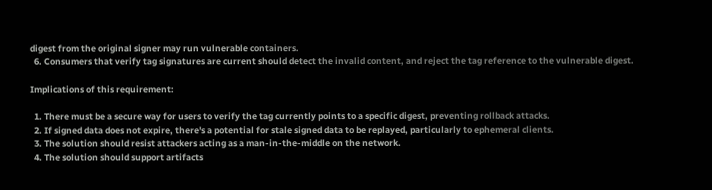digest from the original signer may run vulnerable containers.
  6. Consumers that verify tag signatures are current should detect the invalid content, and reject the tag reference to the vulnerable digest.

Implications of this requirement:

  1. There must be a secure way for users to verify the tag currently points to a specific digest, preventing rollback attacks.
  2. If signed data does not expire, there's a potential for stale signed data to be replayed, particularly to ephemeral clients.
  3. The solution should resist attackers acting as a man-in-the-middle on the network.
  4. The solution should support artifacts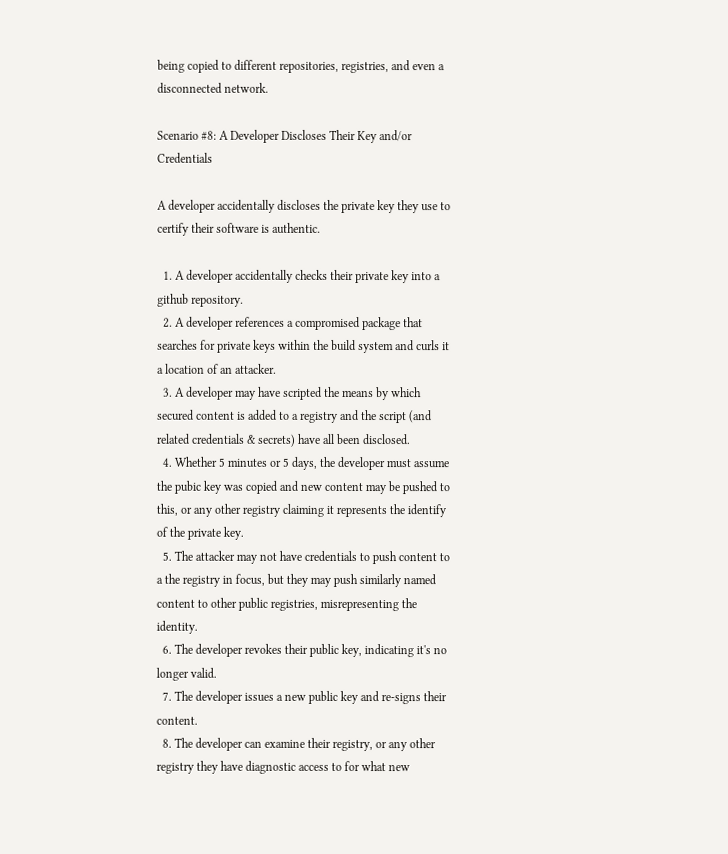being copied to different repositories, registries, and even a disconnected network.

Scenario #8: A Developer Discloses Their Key and/or Credentials

A developer accidentally discloses the private key they use to certify their software is authentic.

  1. A developer accidentally checks their private key into a github repository.
  2. A developer references a compromised package that searches for private keys within the build system and curls it a location of an attacker.
  3. A developer may have scripted the means by which secured content is added to a registry and the script (and related credentials & secrets) have all been disclosed.
  4. Whether 5 minutes or 5 days, the developer must assume the pubic key was copied and new content may be pushed to this, or any other registry claiming it represents the identify of the private key.
  5. The attacker may not have credentials to push content to a the registry in focus, but they may push similarly named content to other public registries, misrepresenting the identity.
  6. The developer revokes their public key, indicating it's no longer valid.
  7. The developer issues a new public key and re-signs their content.
  8. The developer can examine their registry, or any other registry they have diagnostic access to for what new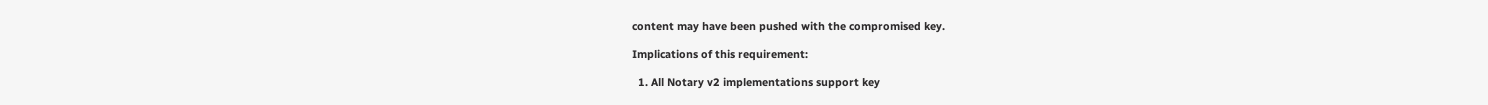content may have been pushed with the compromised key.

Implications of this requirement:

  1. All Notary v2 implementations support key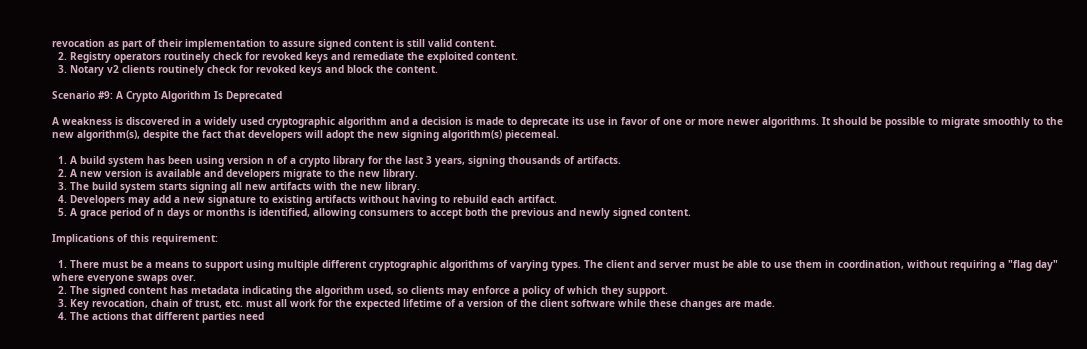revocation as part of their implementation to assure signed content is still valid content.
  2. Registry operators routinely check for revoked keys and remediate the exploited content.
  3. Notary v2 clients routinely check for revoked keys and block the content.

Scenario #9: A Crypto Algorithm Is Deprecated

A weakness is discovered in a widely used cryptographic algorithm and a decision is made to deprecate its use in favor of one or more newer algorithms. It should be possible to migrate smoothly to the new algorithm(s), despite the fact that developers will adopt the new signing algorithm(s) piecemeal.

  1. A build system has been using version n of a crypto library for the last 3 years, signing thousands of artifacts.
  2. A new version is available and developers migrate to the new library.
  3. The build system starts signing all new artifacts with the new library.
  4. Developers may add a new signature to existing artifacts without having to rebuild each artifact.
  5. A grace period of n days or months is identified, allowing consumers to accept both the previous and newly signed content.

Implications of this requirement:

  1. There must be a means to support using multiple different cryptographic algorithms of varying types. The client and server must be able to use them in coordination, without requiring a "flag day" where everyone swaps over.
  2. The signed content has metadata indicating the algorithm used, so clients may enforce a policy of which they support.
  3. Key revocation, chain of trust, etc. must all work for the expected lifetime of a version of the client software while these changes are made.
  4. The actions that different parties need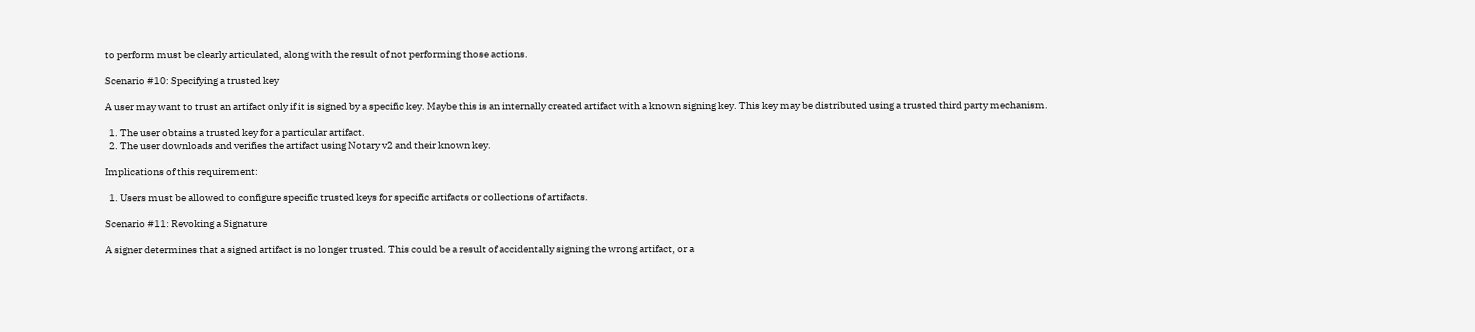to perform must be clearly articulated, along with the result of not performing those actions.

Scenario #10: Specifying a trusted key

A user may want to trust an artifact only if it is signed by a specific key. Maybe this is an internally created artifact with a known signing key. This key may be distributed using a trusted third party mechanism.

  1. The user obtains a trusted key for a particular artifact.
  2. The user downloads and verifies the artifact using Notary v2 and their known key.

Implications of this requirement:

  1. Users must be allowed to configure specific trusted keys for specific artifacts or collections of artifacts.

Scenario #11: Revoking a Signature

A signer determines that a signed artifact is no longer trusted. This could be a result of accidentally signing the wrong artifact, or a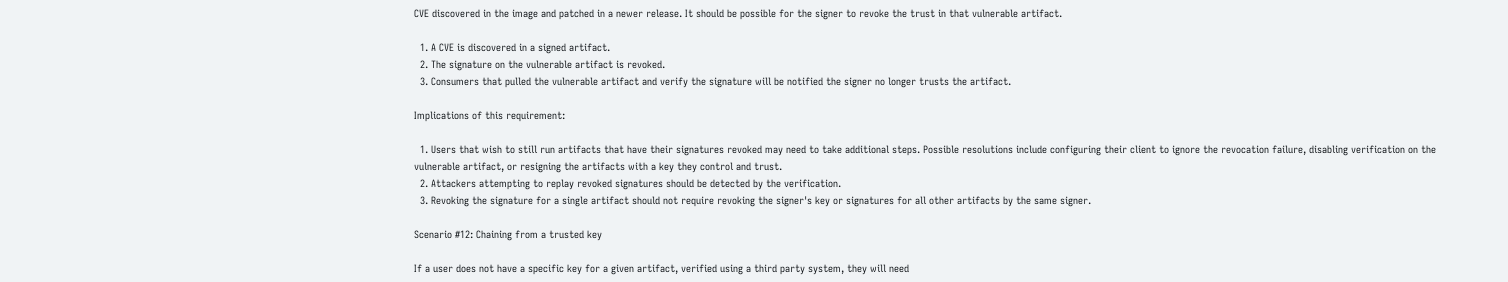CVE discovered in the image and patched in a newer release. It should be possible for the signer to revoke the trust in that vulnerable artifact.

  1. A CVE is discovered in a signed artifact.
  2. The signature on the vulnerable artifact is revoked.
  3. Consumers that pulled the vulnerable artifact and verify the signature will be notified the signer no longer trusts the artifact.

Implications of this requirement:

  1. Users that wish to still run artifacts that have their signatures revoked may need to take additional steps. Possible resolutions include configuring their client to ignore the revocation failure, disabling verification on the vulnerable artifact, or resigning the artifacts with a key they control and trust.
  2. Attackers attempting to replay revoked signatures should be detected by the verification.
  3. Revoking the signature for a single artifact should not require revoking the signer's key or signatures for all other artifacts by the same signer.

Scenario #12: Chaining from a trusted key

If a user does not have a specific key for a given artifact, verified using a third party system, they will need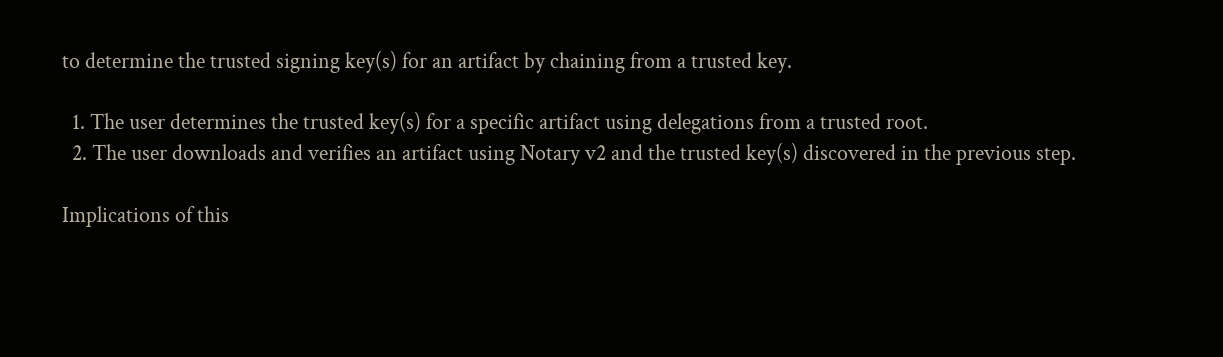to determine the trusted signing key(s) for an artifact by chaining from a trusted key.

  1. The user determines the trusted key(s) for a specific artifact using delegations from a trusted root.
  2. The user downloads and verifies an artifact using Notary v2 and the trusted key(s) discovered in the previous step.

Implications of this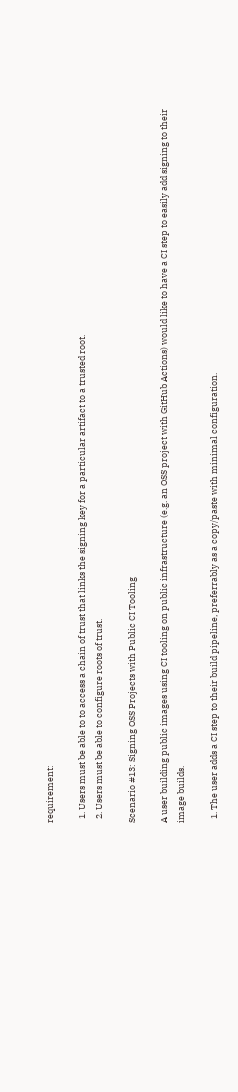requirement:

  1. Users must be able to to access a chain of trust that links the signing key for a particular artifact to a trusted root.
  2. Users must be able to configure roots of trust.

Scenario #13: Signing OSS Projects with Public CI Tooling

A user building public images using CI tooling on public infrastructure (e.g. an OSS project with GitHub Actions) would like to have a CI step to easily add signing to their image builds.

  1. The user adds a CI step to their build pipeline, preferrably as a copy/paste with minimal configuration.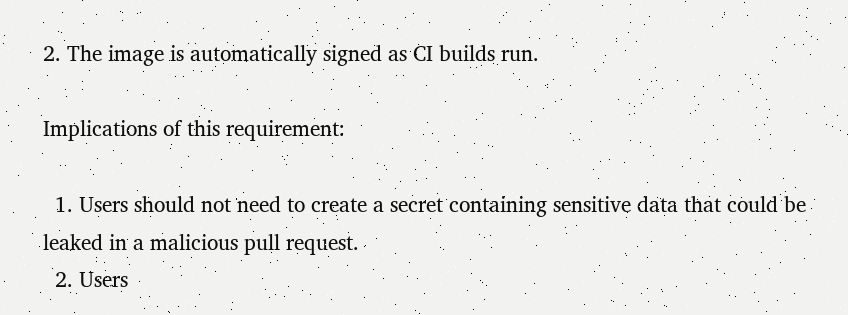2. The image is automatically signed as CI builds run.

Implications of this requirement:

  1. Users should not need to create a secret containing sensitive data that could be leaked in a malicious pull request.
  2. Users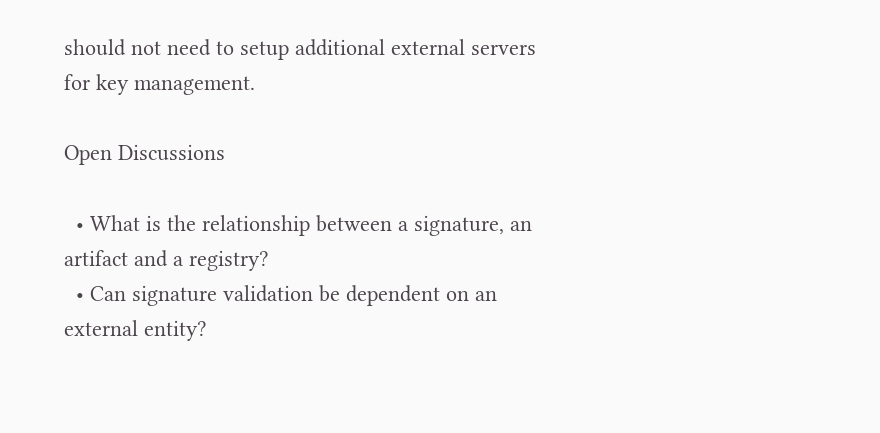should not need to setup additional external servers for key management.

Open Discussions

  • What is the relationship between a signature, an artifact and a registry?
  • Can signature validation be dependent on an external entity?